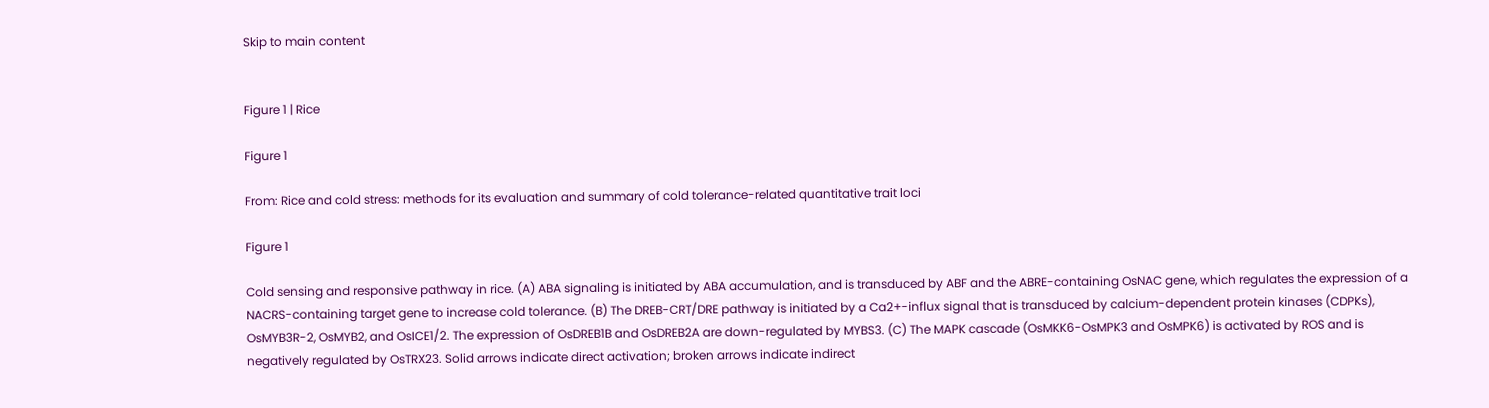Skip to main content


Figure 1 | Rice

Figure 1

From: Rice and cold stress: methods for its evaluation and summary of cold tolerance-related quantitative trait loci

Figure 1

Cold sensing and responsive pathway in rice. (A) ABA signaling is initiated by ABA accumulation, and is transduced by ABF and the ABRE-containing OsNAC gene, which regulates the expression of a NACRS-containing target gene to increase cold tolerance. (B) The DREB-CRT/DRE pathway is initiated by a Ca2+-influx signal that is transduced by calcium-dependent protein kinases (CDPKs), OsMYB3R-2, OsMYB2, and OsICE1/2. The expression of OsDREB1B and OsDREB2A are down-regulated by MYBS3. (C) The MAPK cascade (OsMKK6-OsMPK3 and OsMPK6) is activated by ROS and is negatively regulated by OsTRX23. Solid arrows indicate direct activation; broken arrows indicate indirect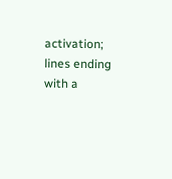activation; lines ending with a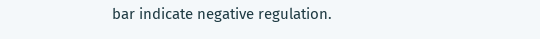bar indicate negative regulation.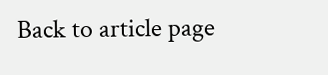Back to article page